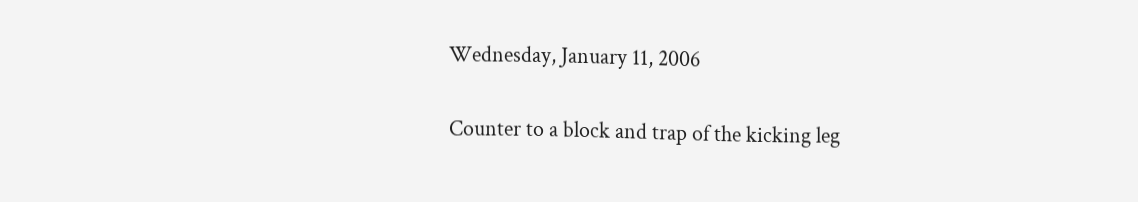Wednesday, January 11, 2006

Counter to a block and trap of the kicking leg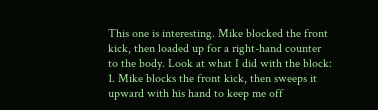This one is interesting. Mike blocked the front kick, then loaded up for a right-hand counter to the body. Look at what I did with the block:
1. Mike blocks the front kick, then sweeps it upward with his hand to keep me off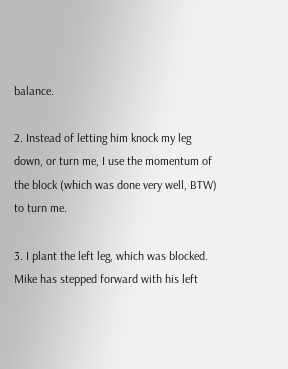balance.

2. Instead of letting him knock my leg down, or turn me, I use the momentum of the block (which was done very well, BTW) to turn me.

3. I plant the left leg, which was blocked. Mike has stepped forward with his left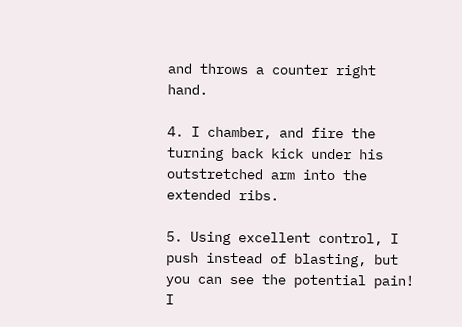and throws a counter right hand.

4. I chamber, and fire the turning back kick under his outstretched arm into the extended ribs.

5. Using excellent control, I push instead of blasting, but you can see the potential pain! I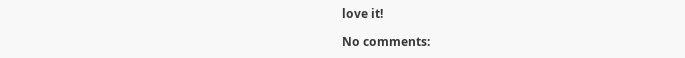love it!

No comments: